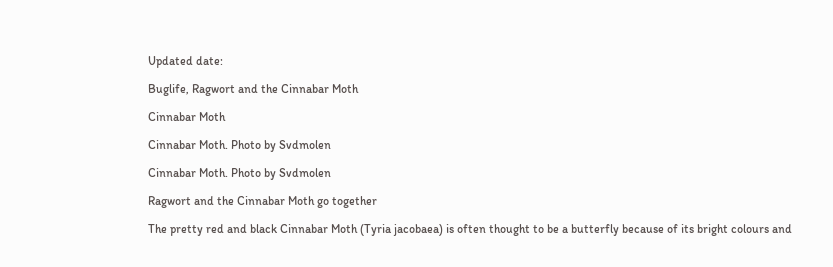Updated date:

Buglife, Ragwort and the Cinnabar Moth

Cinnabar Moth

Cinnabar Moth. Photo by Svdmolen

Cinnabar Moth. Photo by Svdmolen

Ragwort and the Cinnabar Moth go together

The pretty red and black Cinnabar Moth (Tyria jacobaea) is often thought to be a butterfly because of its bright colours and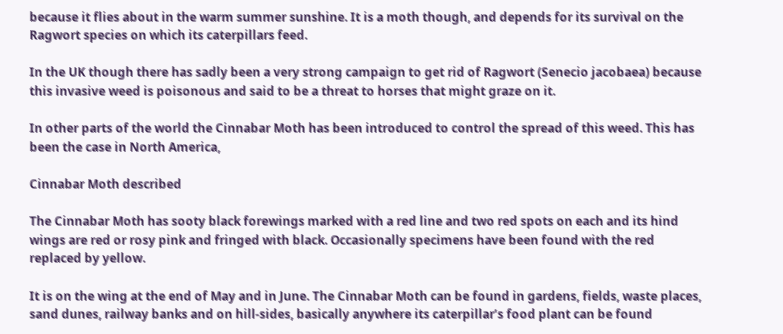because it flies about in the warm summer sunshine. It is a moth though, and depends for its survival on the Ragwort species on which its caterpillars feed.

In the UK though there has sadly been a very strong campaign to get rid of Ragwort (Senecio jacobaea) because this invasive weed is poisonous and said to be a threat to horses that might graze on it.

In other parts of the world the Cinnabar Moth has been introduced to control the spread of this weed. This has been the case in North America,

Cinnabar Moth described

The Cinnabar Moth has sooty black forewings marked with a red line and two red spots on each and its hind wings are red or rosy pink and fringed with black. Occasionally specimens have been found with the red replaced by yellow.

It is on the wing at the end of May and in June. The Cinnabar Moth can be found in gardens, fields, waste places, sand dunes, railway banks and on hill-sides, basically anywhere its caterpillar’s food plant can be found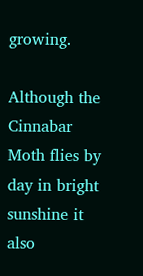growing.

Although the Cinnabar Moth flies by day in bright sunshine it also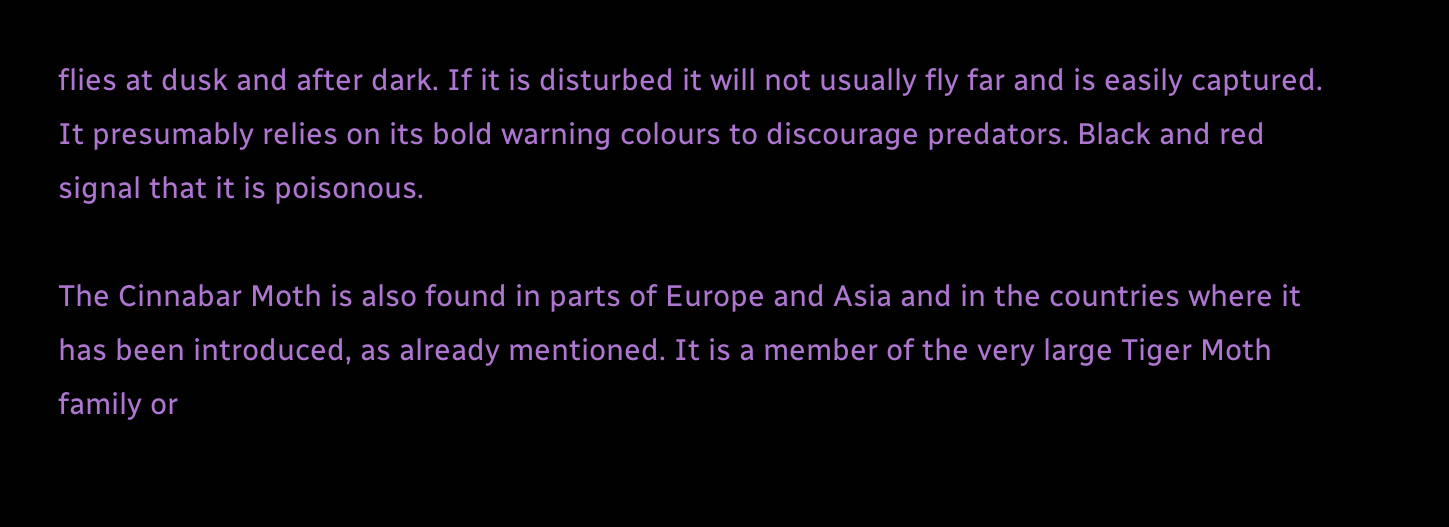flies at dusk and after dark. If it is disturbed it will not usually fly far and is easily captured. It presumably relies on its bold warning colours to discourage predators. Black and red signal that it is poisonous.

The Cinnabar Moth is also found in parts of Europe and Asia and in the countries where it has been introduced, as already mentioned. It is a member of the very large Tiger Moth family or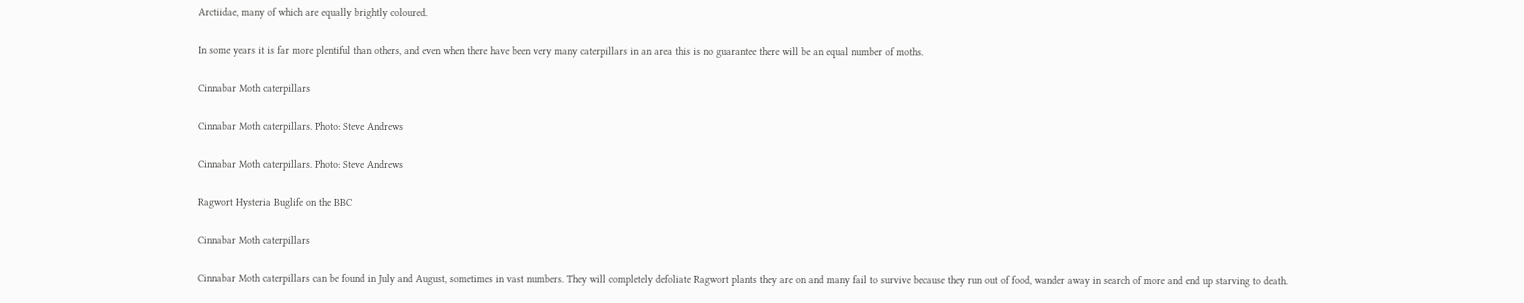Arctiidae, many of which are equally brightly coloured.

In some years it is far more plentiful than others, and even when there have been very many caterpillars in an area this is no guarantee there will be an equal number of moths.

Cinnabar Moth caterpillars

Cinnabar Moth caterpillars. Photo: Steve Andrews

Cinnabar Moth caterpillars. Photo: Steve Andrews

Ragwort Hysteria Buglife on the BBC

Cinnabar Moth caterpillars

Cinnabar Moth caterpillars can be found in July and August, sometimes in vast numbers. They will completely defoliate Ragwort plants they are on and many fail to survive because they run out of food, wander away in search of more and end up starving to death.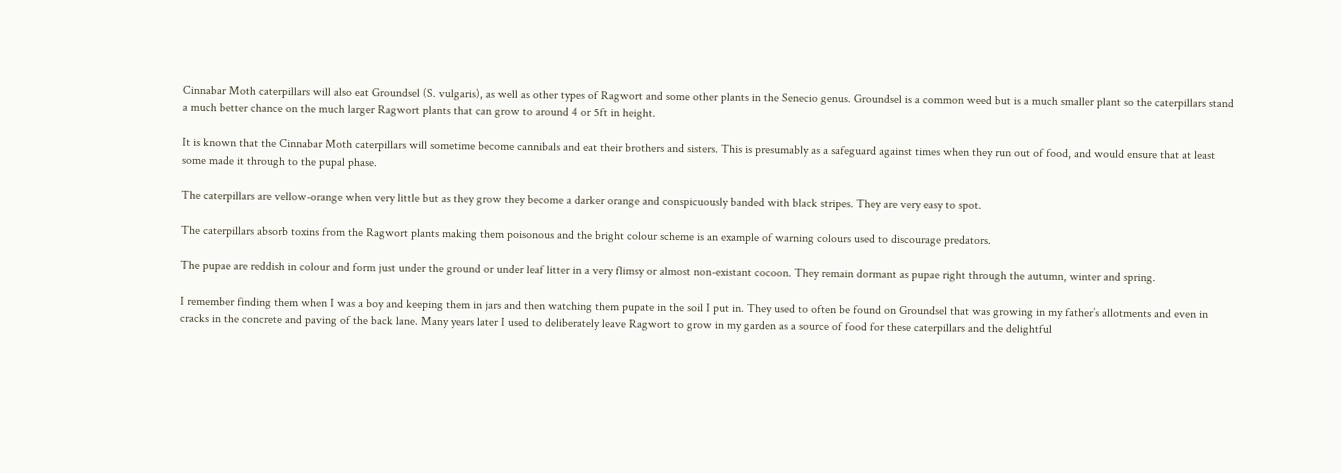Cinnabar Moth caterpillars will also eat Groundsel (S. vulgaris), as well as other types of Ragwort and some other plants in the Senecio genus. Groundsel is a common weed but is a much smaller plant so the caterpillars stand a much better chance on the much larger Ragwort plants that can grow to around 4 or 5ft in height.

It is known that the Cinnabar Moth caterpillars will sometime become cannibals and eat their brothers and sisters. This is presumably as a safeguard against times when they run out of food, and would ensure that at least some made it through to the pupal phase.

The caterpillars are vellow-orange when very little but as they grow they become a darker orange and conspicuously banded with black stripes. They are very easy to spot.

The caterpillars absorb toxins from the Ragwort plants making them poisonous and the bright colour scheme is an example of warning colours used to discourage predators.

The pupae are reddish in colour and form just under the ground or under leaf litter in a very flimsy or almost non-existant cocoon. They remain dormant as pupae right through the autumn, winter and spring.

I remember finding them when I was a boy and keeping them in jars and then watching them pupate in the soil I put in. They used to often be found on Groundsel that was growing in my father’s allotments and even in cracks in the concrete and paving of the back lane. Many years later I used to deliberately leave Ragwort to grow in my garden as a source of food for these caterpillars and the delightful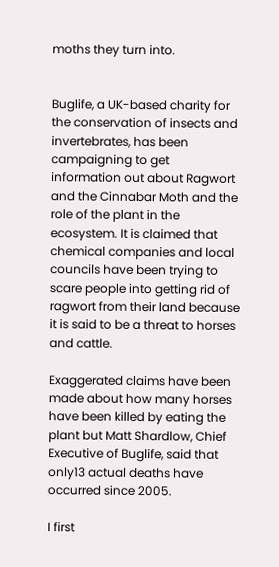moths they turn into.


Buglife, a UK-based charity for the conservation of insects and invertebrates, has been campaigning to get information out about Ragwort and the Cinnabar Moth and the role of the plant in the ecosystem. It is claimed that chemical companies and local councils have been trying to scare people into getting rid of ragwort from their land because it is said to be a threat to horses and cattle.

Exaggerated claims have been made about how many horses have been killed by eating the plant but Matt Shardlow, Chief Executive of Buglife, said that only13 actual deaths have occurred since 2005.

I first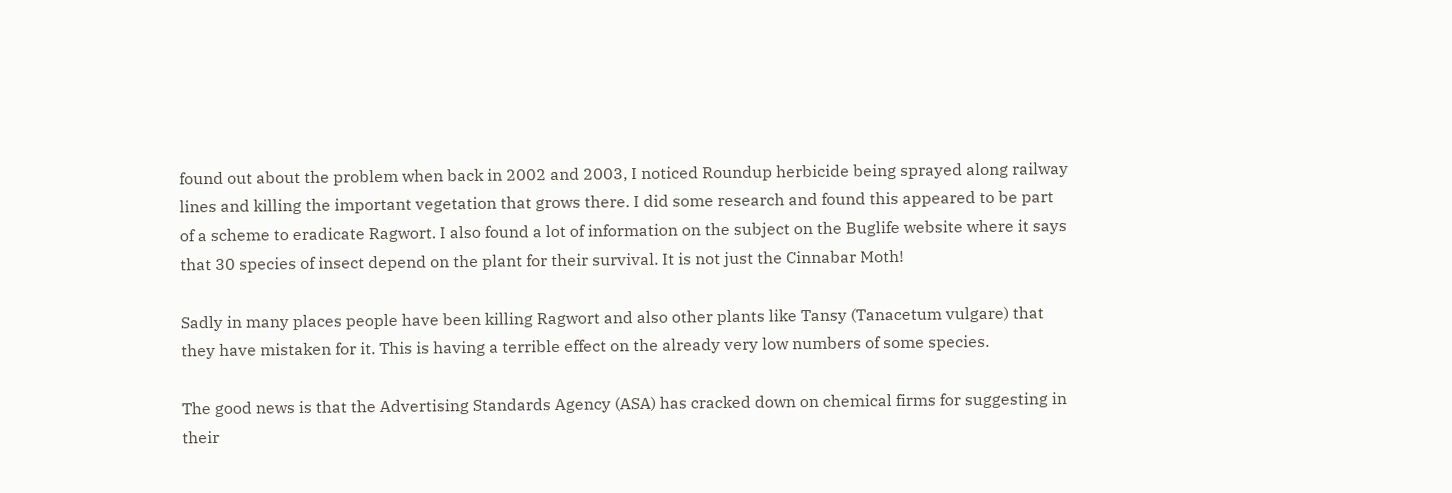found out about the problem when back in 2002 and 2003, I noticed Roundup herbicide being sprayed along railway lines and killing the important vegetation that grows there. I did some research and found this appeared to be part of a scheme to eradicate Ragwort. I also found a lot of information on the subject on the Buglife website where it says that 30 species of insect depend on the plant for their survival. It is not just the Cinnabar Moth!

Sadly in many places people have been killing Ragwort and also other plants like Tansy (Tanacetum vulgare) that they have mistaken for it. This is having a terrible effect on the already very low numbers of some species.

The good news is that the Advertising Standards Agency (ASA) has cracked down on chemical firms for suggesting in their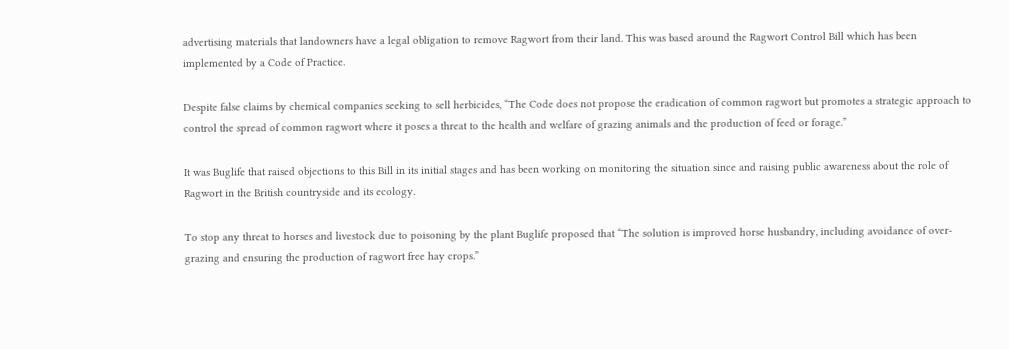advertising materials that landowners have a legal obligation to remove Ragwort from their land. This was based around the Ragwort Control Bill which has been implemented by a Code of Practice.

Despite false claims by chemical companies seeking to sell herbicides, “The Code does not propose the eradication of common ragwort but promotes a strategic approach to control the spread of common ragwort where it poses a threat to the health and welfare of grazing animals and the production of feed or forage.”

It was Buglife that raised objections to this Bill in its initial stages and has been working on monitoring the situation since and raising public awareness about the role of Ragwort in the British countryside and its ecology.

To stop any threat to horses and livestock due to poisoning by the plant Buglife proposed that “The solution is improved horse husbandry, including avoidance of over-grazing and ensuring the production of ragwort free hay crops.”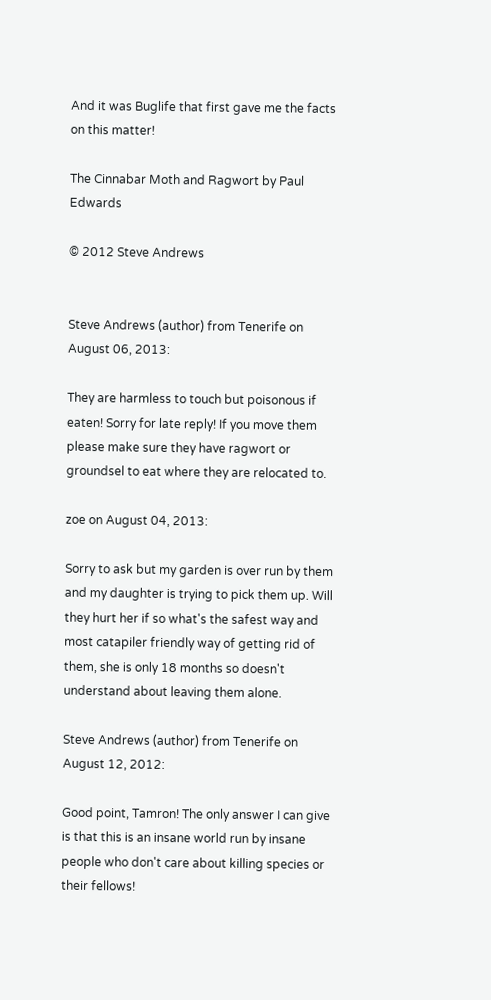And it was Buglife that first gave me the facts on this matter!

The Cinnabar Moth and Ragwort by Paul Edwards

© 2012 Steve Andrews


Steve Andrews (author) from Tenerife on August 06, 2013:

They are harmless to touch but poisonous if eaten! Sorry for late reply! If you move them please make sure they have ragwort or groundsel to eat where they are relocated to.

zoe on August 04, 2013:

Sorry to ask but my garden is over run by them and my daughter is trying to pick them up. Will they hurt her if so what's the safest way and most catapiler friendly way of getting rid of them, she is only 18 months so doesn't understand about leaving them alone.

Steve Andrews (author) from Tenerife on August 12, 2012:

Good point, Tamron! The only answer I can give is that this is an insane world run by insane people who don't care about killing species or their fellows!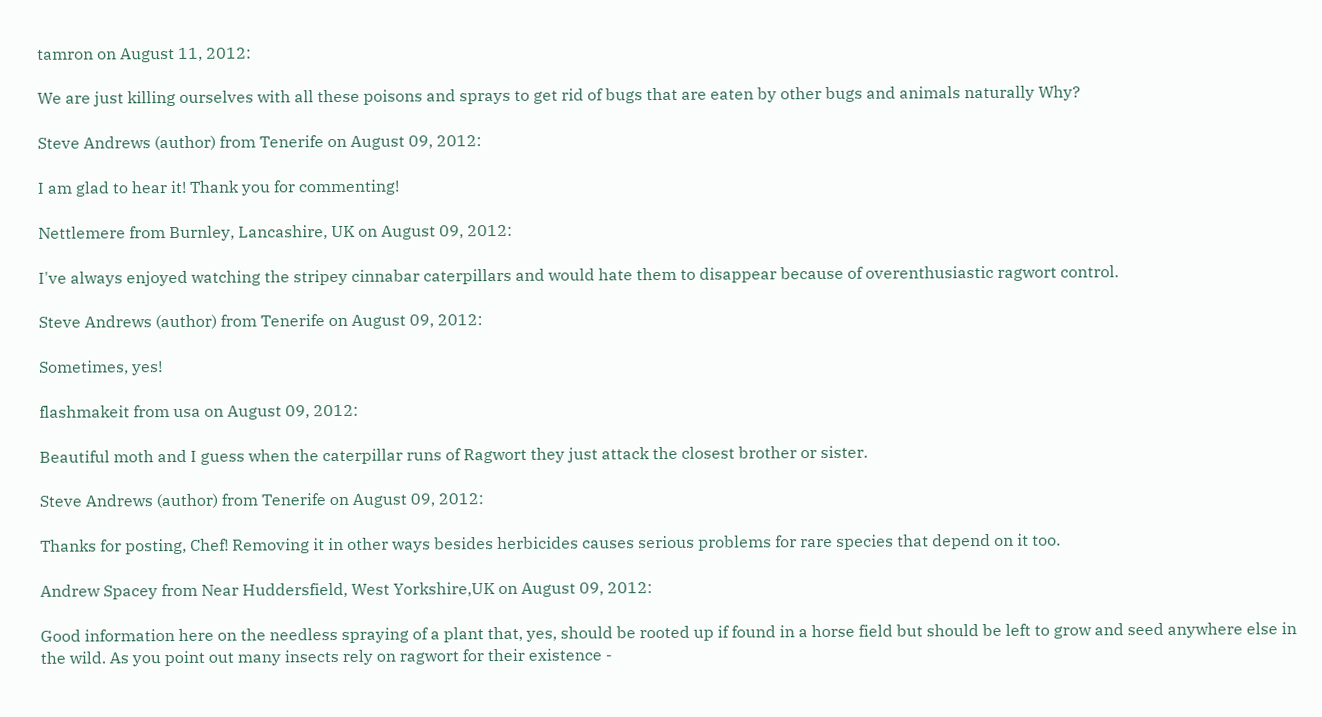tamron on August 11, 2012:

We are just killing ourselves with all these poisons and sprays to get rid of bugs that are eaten by other bugs and animals naturally Why?

Steve Andrews (author) from Tenerife on August 09, 2012:

I am glad to hear it! Thank you for commenting!

Nettlemere from Burnley, Lancashire, UK on August 09, 2012:

I've always enjoyed watching the stripey cinnabar caterpillars and would hate them to disappear because of overenthusiastic ragwort control.

Steve Andrews (author) from Tenerife on August 09, 2012:

Sometimes, yes!

flashmakeit from usa on August 09, 2012:

Beautiful moth and I guess when the caterpillar runs of Ragwort they just attack the closest brother or sister.

Steve Andrews (author) from Tenerife on August 09, 2012:

Thanks for posting, Chef! Removing it in other ways besides herbicides causes serious problems for rare species that depend on it too.

Andrew Spacey from Near Huddersfield, West Yorkshire,UK on August 09, 2012:

Good information here on the needless spraying of a plant that, yes, should be rooted up if found in a horse field but should be left to grow and seed anywhere else in the wild. As you point out many insects rely on ragwort for their existence -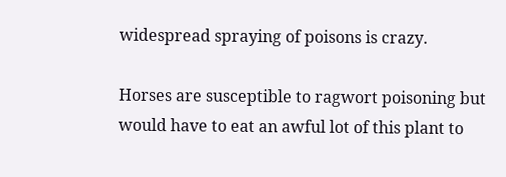widespread spraying of poisons is crazy.

Horses are susceptible to ragwort poisoning but would have to eat an awful lot of this plant to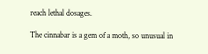reach lethal dosages.

The cinnabar is a gem of a moth, so unusual in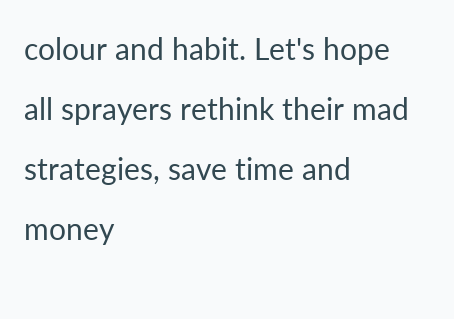colour and habit. Let's hope all sprayers rethink their mad strategies, save time and money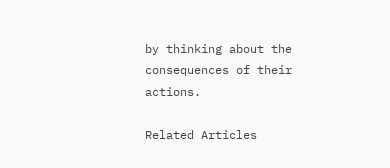by thinking about the consequences of their actions.

Related Articles